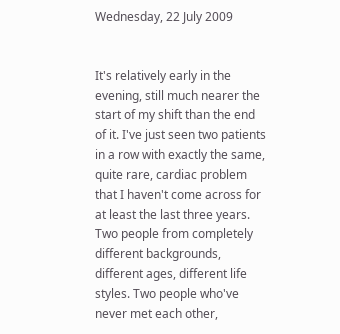Wednesday, 22 July 2009


It's relatively early in the evening, still much nearer the start of my shift than the end of it. I've just seen two patients in a row with exactly the same, quite rare, cardiac problem that I haven't come across for at least the last three years. Two people from completely different backgrounds, different ages, different life styles. Two people who've never met each other,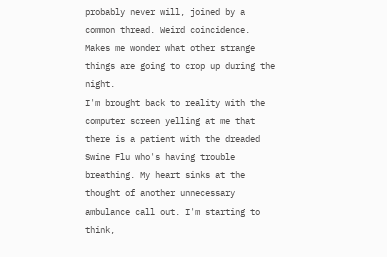probably never will, joined by a common thread. Weird coincidence. Makes me wonder what other strange things are going to crop up during the night.
I'm brought back to reality with the computer screen yelling at me that there is a patient with the dreaded Swine Flu who's having trouble breathing. My heart sinks at the thought of another unnecessary ambulance call out. I'm starting to think,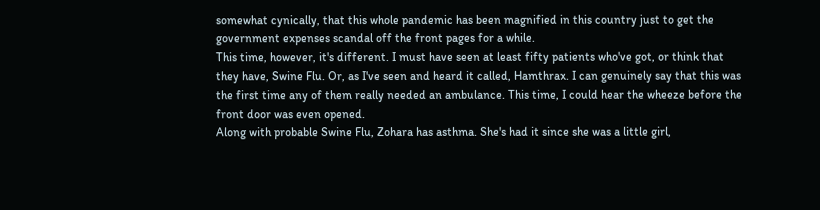somewhat cynically, that this whole pandemic has been magnified in this country just to get the government expenses scandal off the front pages for a while.
This time, however, it's different. I must have seen at least fifty patients who've got, or think that they have, Swine Flu. Or, as I've seen and heard it called, Hamthrax. I can genuinely say that this was the first time any of them really needed an ambulance. This time, I could hear the wheeze before the front door was even opened.
Along with probable Swine Flu, Zohara has asthma. She's had it since she was a little girl,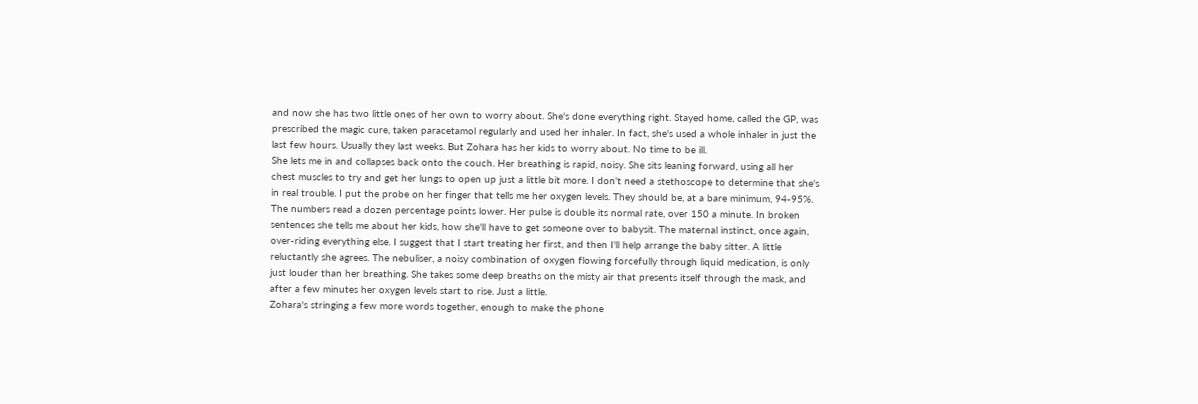and now she has two little ones of her own to worry about. She's done everything right. Stayed home, called the GP, was prescribed the magic cure, taken paracetamol regularly and used her inhaler. In fact, she's used a whole inhaler in just the last few hours. Usually they last weeks. But Zohara has her kids to worry about. No time to be ill.
She lets me in and collapses back onto the couch. Her breathing is rapid, noisy. She sits leaning forward, using all her chest muscles to try and get her lungs to open up just a little bit more. I don't need a stethoscope to determine that she's in real trouble. I put the probe on her finger that tells me her oxygen levels. They should be, at a bare minimum, 94-95%. The numbers read a dozen percentage points lower. Her pulse is double its normal rate, over 150 a minute. In broken sentences she tells me about her kids, how she'll have to get someone over to babysit. The maternal instinct, once again, over-riding everything else. I suggest that I start treating her first, and then I'll help arrange the baby sitter. A little reluctantly she agrees. The nebuliser, a noisy combination of oxygen flowing forcefully through liquid medication, is only just louder than her breathing. She takes some deep breaths on the misty air that presents itself through the mask, and after a few minutes her oxygen levels start to rise. Just a little.
Zohara's stringing a few more words together, enough to make the phone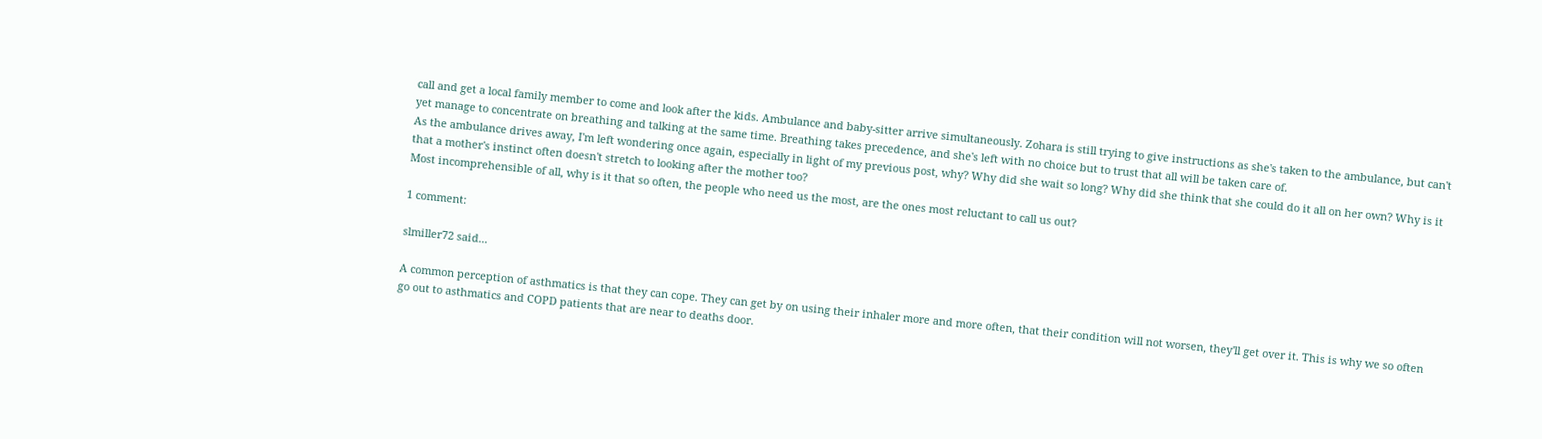call and get a local family member to come and look after the kids. Ambulance and baby-sitter arrive simultaneously. Zohara is still trying to give instructions as she's taken to the ambulance, but can't yet manage to concentrate on breathing and talking at the same time. Breathing takes precedence, and she's left with no choice but to trust that all will be taken care of.
As the ambulance drives away, I'm left wondering once again, especially in light of my previous post, why? Why did she wait so long? Why did she think that she could do it all on her own? Why is it that a mother's instinct often doesn't stretch to looking after the mother too?
Most incomprehensible of all, why is it that so often, the people who need us the most, are the ones most reluctant to call us out?

1 comment:

slmiller72 said...

A common perception of asthmatics is that they can cope. They can get by on using their inhaler more and more often, that their condition will not worsen, they'll get over it. This is why we so often go out to asthmatics and COPD patients that are near to deaths door.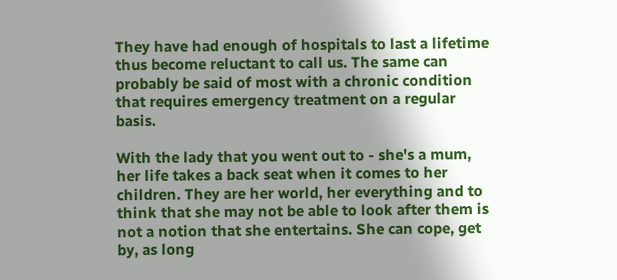They have had enough of hospitals to last a lifetime thus become reluctant to call us. The same can probably be said of most with a chronic condition that requires emergency treatment on a regular basis.

With the lady that you went out to - she's a mum, her life takes a back seat when it comes to her children. They are her world, her everything and to think that she may not be able to look after them is not a notion that she entertains. She can cope, get by, as long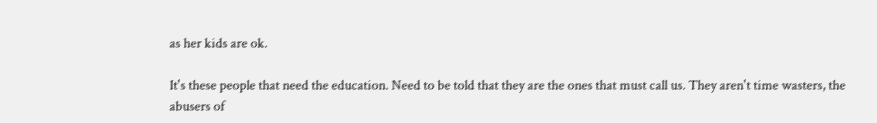as her kids are ok.

It's these people that need the education. Need to be told that they are the ones that must call us. They aren't time wasters, the abusers of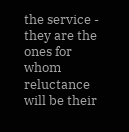the service - they are the ones for whom reluctance will be their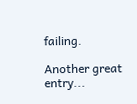failing.

Another great entry...